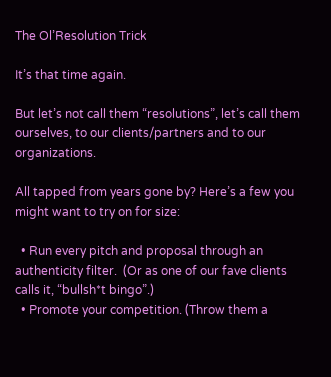The Ol’Resolution Trick

It’s that time again.

But let’s not call them “resolutions”, let’s call them ourselves, to our clients/partners and to our organizations.

All tapped from years gone by? Here’s a few you might want to try on for size:

  • Run every pitch and proposal through an authenticity filter.  (Or as one of our fave clients calls it, “bullsh*t bingo”.)
  • Promote your competition. (Throw them a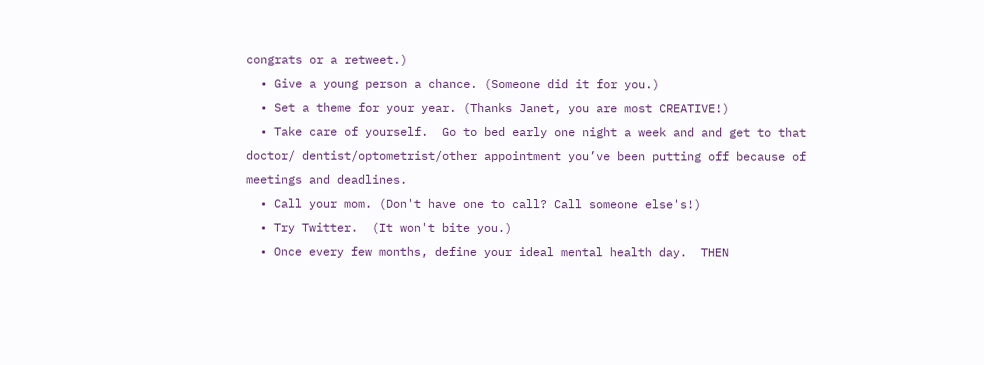congrats or a retweet.)
  • Give a young person a chance. (Someone did it for you.)
  • Set a theme for your year. (Thanks Janet, you are most CREATIVE!)
  • Take care of yourself.  Go to bed early one night a week and and get to that doctor/ dentist/optometrist/other appointment you’ve been putting off because of meetings and deadlines.
  • Call your mom. (Don't have one to call? Call someone else's!)
  • Try Twitter.  (It won't bite you.)
  • Once every few months, define your ideal mental health day.  THEN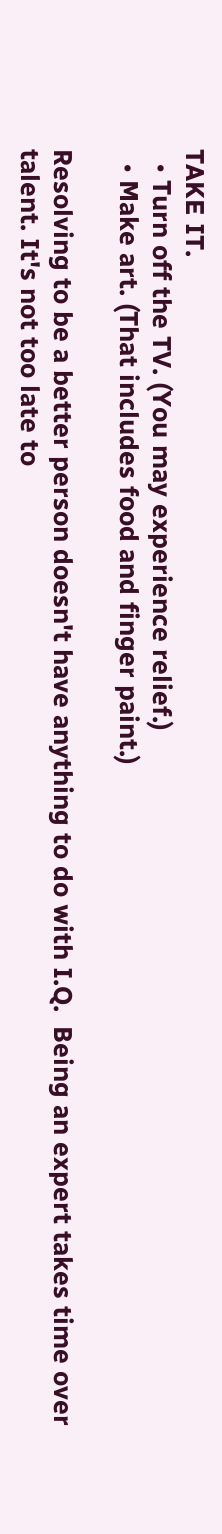TAKE IT.
  • Turn off the TV. (You may experience relief.)
  • Make art. (That includes food and finger paint.)

Resolving to be a better person doesn't have anything to do with I.Q.  Being an expert takes time over talent. It's not too late to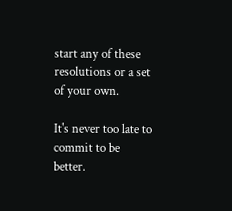start any of these resolutions or a set of your own.

It's never too late to commit to be better.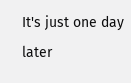It's just one day later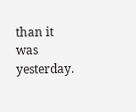than it was yesterday.